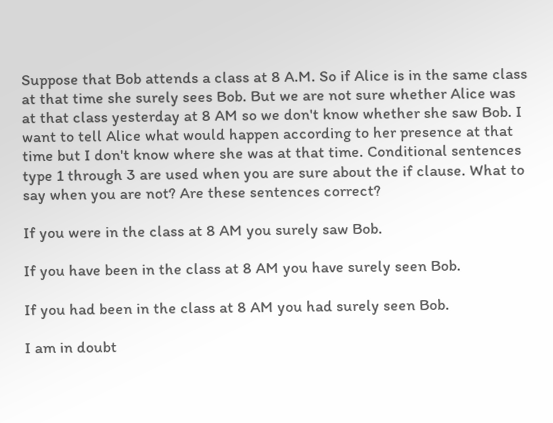Suppose that Bob attends a class at 8 A.M. So if Alice is in the same class at that time she surely sees Bob. But we are not sure whether Alice was at that class yesterday at 8 AM so we don't know whether she saw Bob. I want to tell Alice what would happen according to her presence at that time but I don't know where she was at that time. Conditional sentences type 1 through 3 are used when you are sure about the if clause. What to say when you are not? Are these sentences correct?

If you were in the class at 8 AM you surely saw Bob.

If you have been in the class at 8 AM you have surely seen Bob.

If you had been in the class at 8 AM you had surely seen Bob.

I am in doubt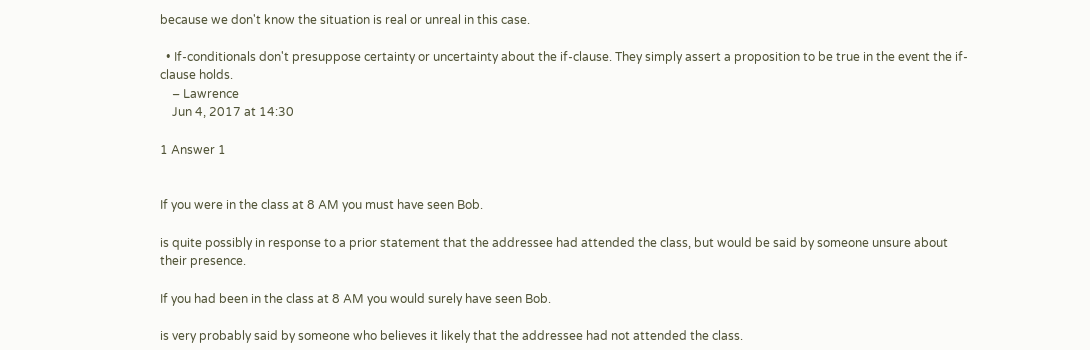because we don't know the situation is real or unreal in this case.

  • If-conditionals don't presuppose certainty or uncertainty about the if-clause. They simply assert a proposition to be true in the event the if-clause holds.
    – Lawrence
    Jun 4, 2017 at 14:30

1 Answer 1


If you were in the class at 8 AM you must have seen Bob.

is quite possibly in response to a prior statement that the addressee had attended the class, but would be said by someone unsure about their presence.

If you had been in the class at 8 AM you would surely have seen Bob.

is very probably said by someone who believes it likely that the addressee had not attended the class.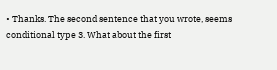• Thanks. The second sentence that you wrote, seems conditional type 3. What about the first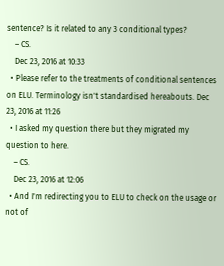sentence? Is it related to any 3 conditional types?
    – CS.
    Dec 23, 2016 at 10:33
  • Please refer to the treatments of conditional sentences on ELU. Terminology isn't standardised hereabouts. Dec 23, 2016 at 11:26
  • I asked my question there but they migrated my question to here.
    – CS.
    Dec 23, 2016 at 12:06
  • And I'm redirecting you to ELU to check on the usage or not of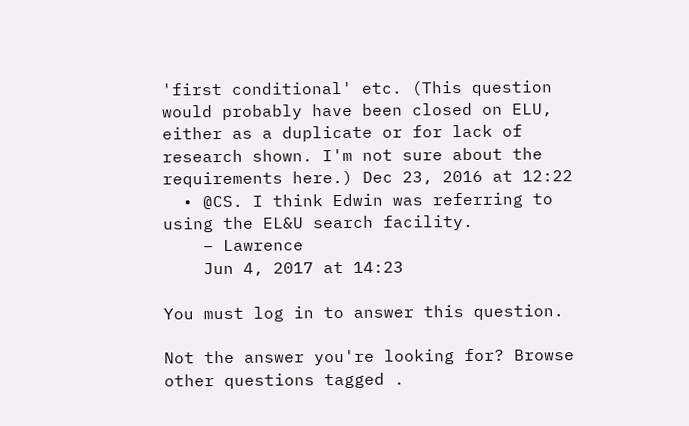'first conditional' etc. (This question would probably have been closed on ELU, either as a duplicate or for lack of research shown. I'm not sure about the requirements here.) Dec 23, 2016 at 12:22
  • @CS. I think Edwin was referring to using the EL&U search facility.
    – Lawrence
    Jun 4, 2017 at 14:23

You must log in to answer this question.

Not the answer you're looking for? Browse other questions tagged .